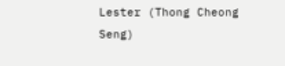Lester (Thong Cheong Seng)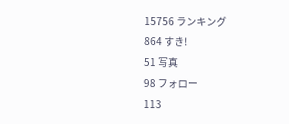15756 ランキング
864 すき!
51 写真
98 フォロー
113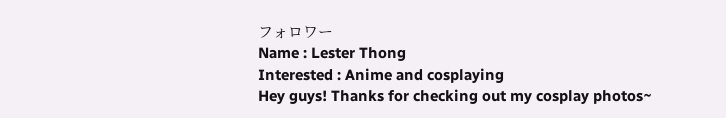フォロワー
Name : Lester Thong
Interested : Anime and cosplaying
Hey guys! Thanks for checking out my cosplay photos~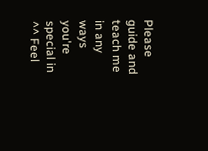Please guide and teach me in any ways you're special in ^^ Feel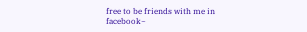free to be friends with me in facebook~